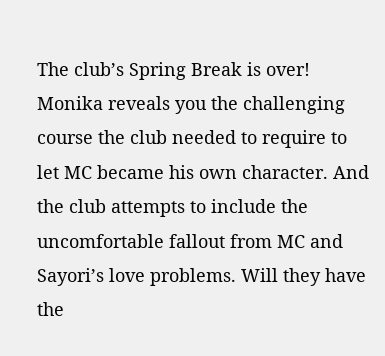The club’s Spring Break is over! Monika reveals you the challenging course the club needed to require to let MC became his own character. And the club attempts to include the uncomfortable fallout from MC and Sayori’s love problems. Will they have the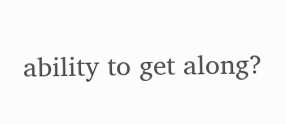ability to get along?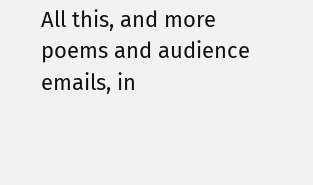All this, and more poems and audience emails, in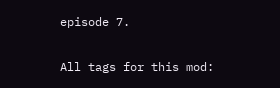episode 7.

All tags for this mod: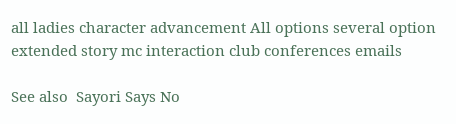all ladies character advancement All options several option extended story mc interaction club conferences emails

See also  Sayori Says No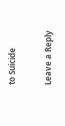to Suicide

Leave a Reply